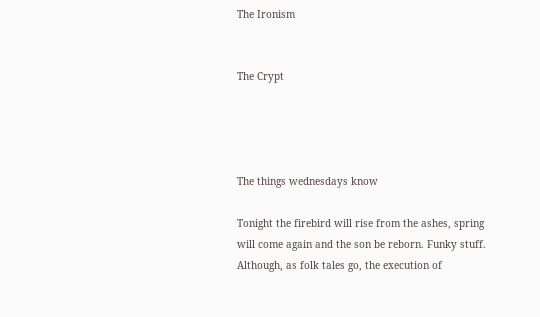The Ironism


The Crypt




The things wednesdays know

Tonight the firebird will rise from the ashes, spring will come again and the son be reborn. Funky stuff. Although, as folk tales go, the execution of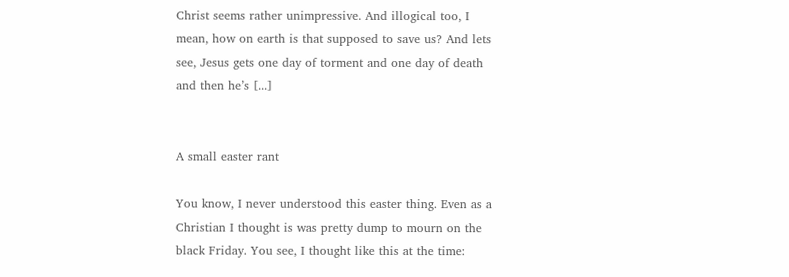Christ seems rather unimpressive. And illogical too, I mean, how on earth is that supposed to save us? And lets see, Jesus gets one day of torment and one day of death and then he’s [...]


A small easter rant

You know, I never understood this easter thing. Even as a Christian I thought is was pretty dump to mourn on the black Friday. You see, I thought like this at the time: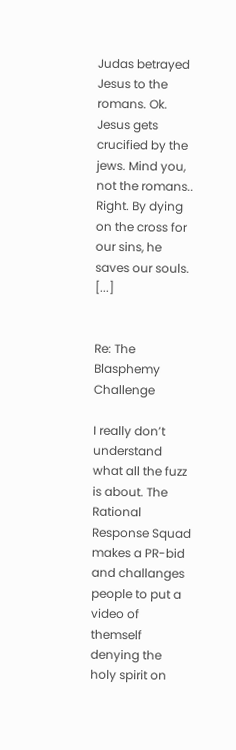Judas betrayed Jesus to the romans. Ok. Jesus gets crucified by the jews. Mind you, not the romans.. Right. By dying on the cross for our sins, he saves our souls. [...]


Re: The Blasphemy Challenge

I really don’t understand what all the fuzz is about. The Rational Response Squad makes a PR-bid and challanges people to put a video of themself denying the holy spirit on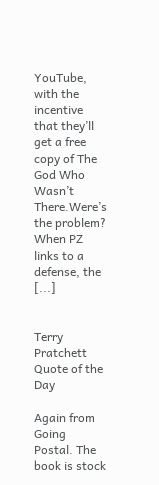YouTube, with the incentive that they’ll get a free copy of The God Who Wasn’t There.Were’s the problem? When PZ links to a defense, the [...]


Terry Pratchett Quote of the Day

Again from Going Postal. The book is stock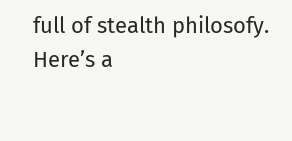full of stealth philosofy. Here’s a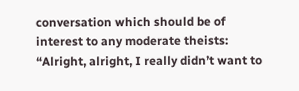conversation which should be of interest to any moderate theists: “Alright, alright, I really didn’t want to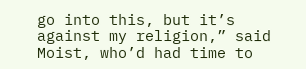go into this, but it’s against my religion,” said Moist, who’d had time to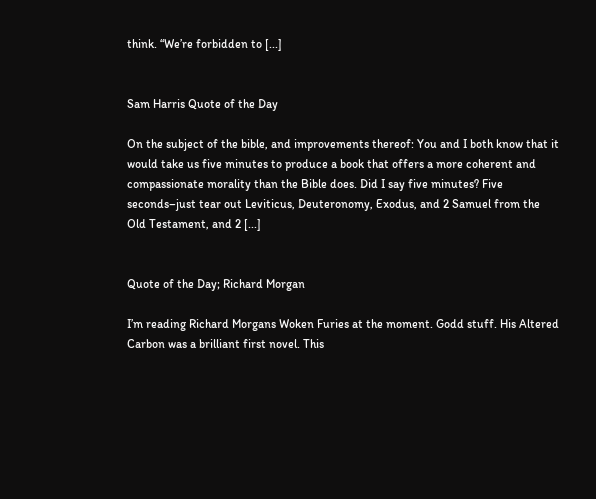think. “We’re forbidden to [...]


Sam Harris Quote of the Day

On the subject of the bible, and improvements thereof: You and I both know that it would take us five minutes to produce a book that offers a more coherent and compassionate morality than the Bible does. Did I say five minutes? Five seconds–just tear out Leviticus, Deuteronomy, Exodus, and 2 Samuel from the Old Testament, and 2 [...]


Quote of the Day; Richard Morgan

I’m reading Richard Morgans Woken Furies at the moment. Godd stuff. His Altered Carbon was a brilliant first novel. This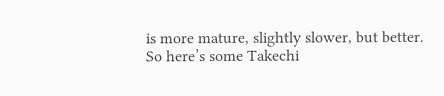is more mature, slightly slower, but better. So here’s some Takechi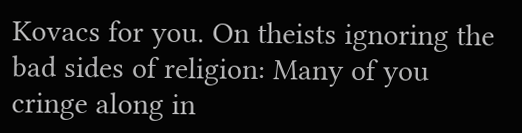Kovacs for you. On theists ignoring the bad sides of religion: Many of you cringe along in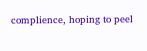complience, hoping to peel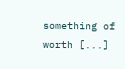something of worth [...]